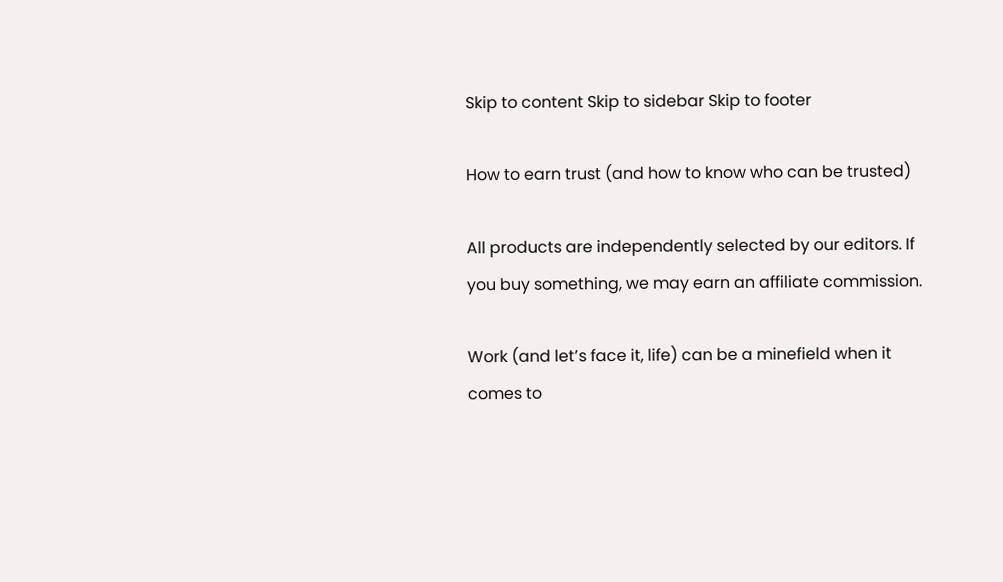Skip to content Skip to sidebar Skip to footer

How to earn trust (and how to know who can be trusted)

All products are independently selected by our editors. If you buy something, we may earn an affiliate commission.

Work (and let’s face it, life) can be a minefield when it comes to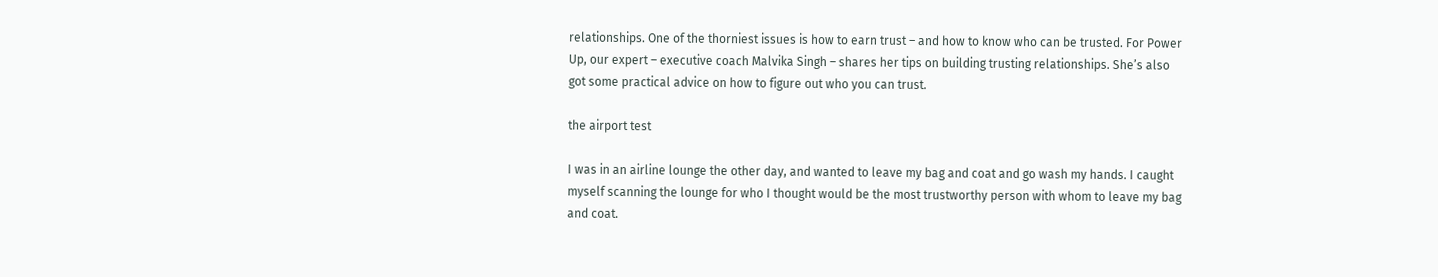relationships. One of the thorniest issues is how to earn trust – and how to know who can be trusted. For Power Up, our expert – executive coach Malvika Singh – shares her tips on building trusting relationships. She’s also got some practical advice on how to figure out who you can trust.

the airport test

I was in an airline lounge the other day, and wanted to leave my bag and coat and go wash my hands. I caught myself scanning the lounge for who I thought would be the most trustworthy person with whom to leave my bag and coat.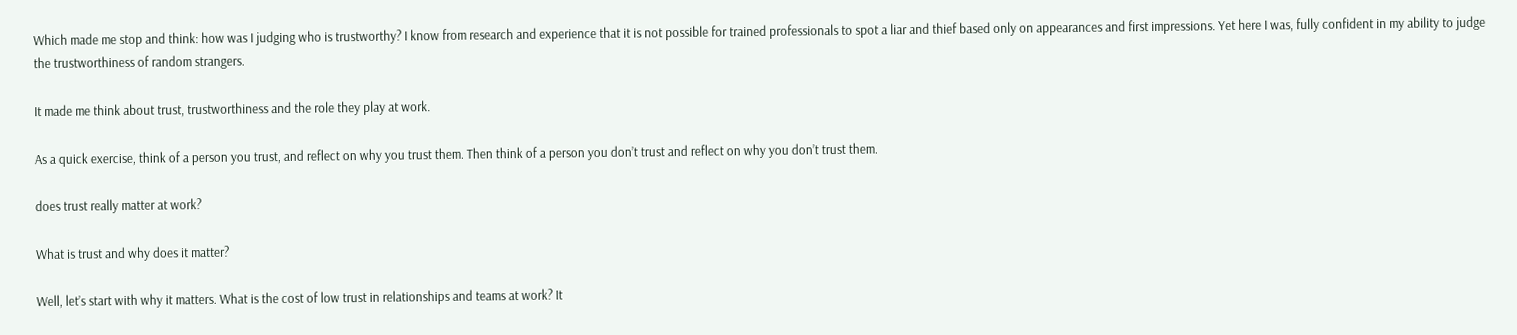Which made me stop and think: how was I judging who is trustworthy? I know from research and experience that it is not possible for trained professionals to spot a liar and thief based only on appearances and first impressions. Yet here I was, fully confident in my ability to judge the trustworthiness of random strangers.

It made me think about trust, trustworthiness and the role they play at work.

As a quick exercise, think of a person you trust, and reflect on why you trust them. Then think of a person you don’t trust and reflect on why you don’t trust them.

does trust really matter at work?

What is trust and why does it matter?

Well, let’s start with why it matters. What is the cost of low trust in relationships and teams at work? It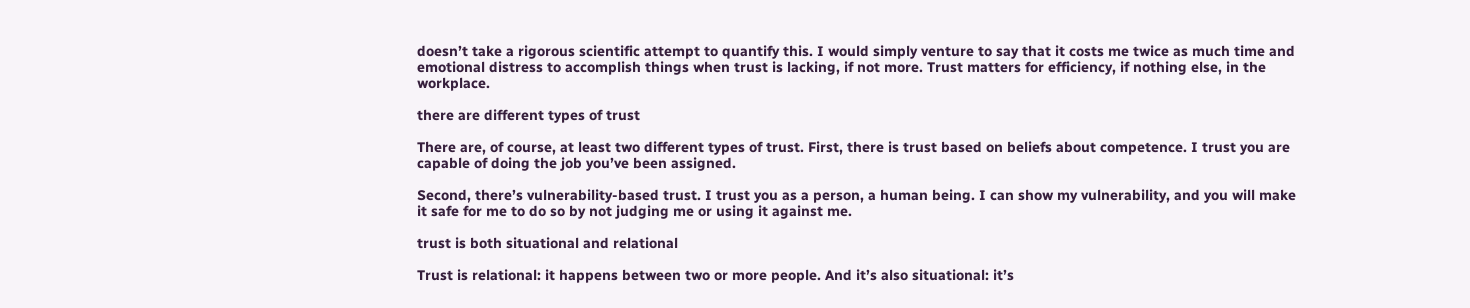doesn’t take a rigorous scientific attempt to quantify this. I would simply venture to say that it costs me twice as much time and emotional distress to accomplish things when trust is lacking, if not more. Trust matters for efficiency, if nothing else, in the workplace.

there are different types of trust

There are, of course, at least two different types of trust. First, there is trust based on beliefs about competence. I trust you are capable of doing the job you’ve been assigned.

Second, there’s vulnerability-based trust. I trust you as a person, a human being. I can show my vulnerability, and you will make it safe for me to do so by not judging me or using it against me.

trust is both situational and relational

Trust is relational: it happens between two or more people. And it’s also situational: it’s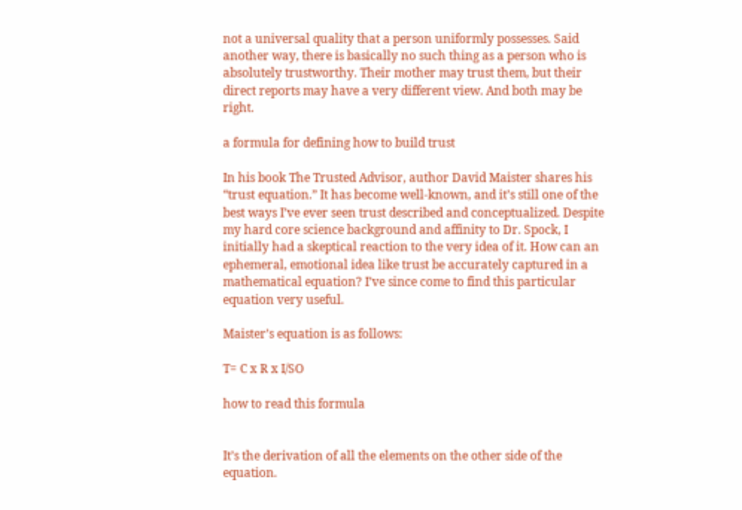not a universal quality that a person uniformly possesses. Said another way, there is basically no such thing as a person who is absolutely trustworthy. Their mother may trust them, but their direct reports may have a very different view. And both may be right.

a formula for defining how to build trust

In his book The Trusted Advisor, author David Maister shares his “trust equation.” It has become well-known, and it’s still one of the best ways I’ve ever seen trust described and conceptualized. Despite my hard core science background and affinity to Dr. Spock, I initially had a skeptical reaction to the very idea of it. How can an ephemeral, emotional idea like trust be accurately captured in a mathematical equation? I’ve since come to find this particular equation very useful.

Maister’s equation is as follows:

T= C x R x I/SO

how to read this formula


It’s the derivation of all the elements on the other side of the equation.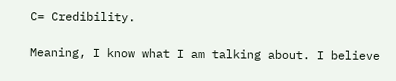C= Credibility.

Meaning, I know what I am talking about. I believe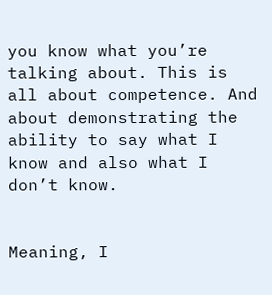you know what you’re talking about. This is all about competence. And about demonstrating the ability to say what I know and also what I don’t know.


Meaning, I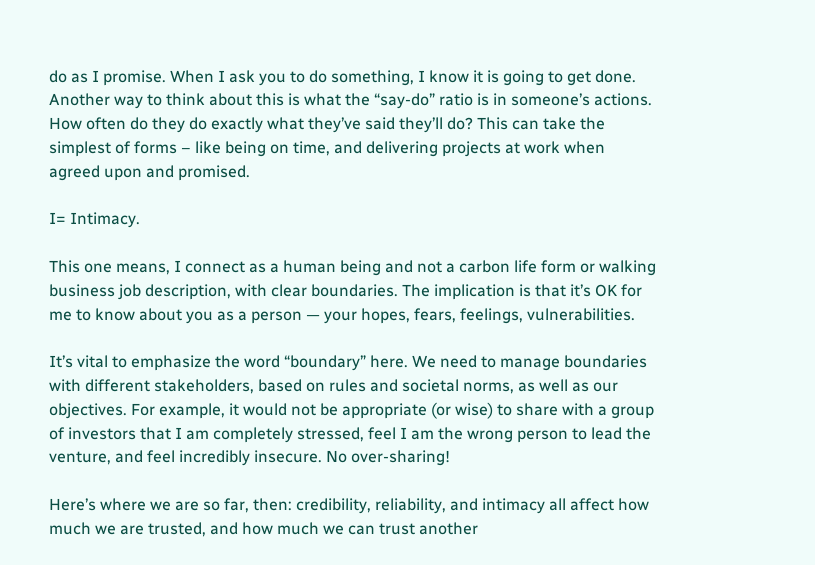do as I promise. When I ask you to do something, I know it is going to get done. Another way to think about this is what the “say-do” ratio is in someone’s actions. How often do they do exactly what they’ve said they’ll do? This can take the simplest of forms – like being on time, and delivering projects at work when agreed upon and promised.

I= Intimacy.

This one means, I connect as a human being and not a carbon life form or walking business job description, with clear boundaries. The implication is that it’s OK for me to know about you as a person — your hopes, fears, feelings, vulnerabilities.

It’s vital to emphasize the word “boundary” here. We need to manage boundaries with different stakeholders, based on rules and societal norms, as well as our objectives. For example, it would not be appropriate (or wise) to share with a group of investors that I am completely stressed, feel I am the wrong person to lead the venture, and feel incredibly insecure. No over-sharing!

Here’s where we are so far, then: credibility, reliability, and intimacy all affect how much we are trusted, and how much we can trust another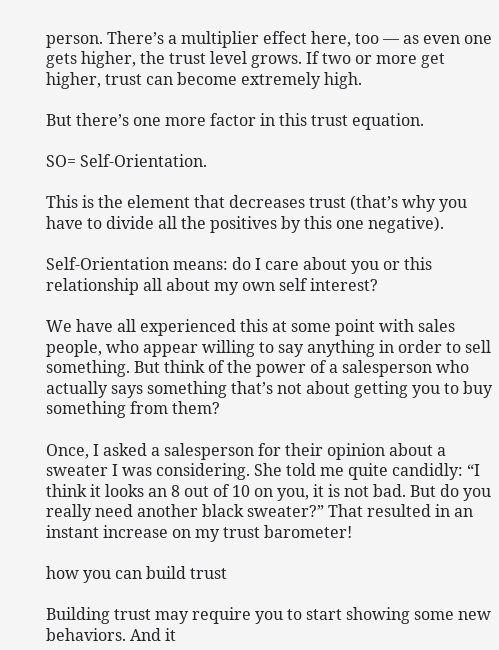person. There’s a multiplier effect here, too — as even one gets higher, the trust level grows. If two or more get higher, trust can become extremely high.

But there’s one more factor in this trust equation.

SO= Self-Orientation.

This is the element that decreases trust (that’s why you have to divide all the positives by this one negative).

Self-Orientation means: do I care about you or this relationship all about my own self interest?

We have all experienced this at some point with sales people, who appear willing to say anything in order to sell something. But think of the power of a salesperson who actually says something that’s not about getting you to buy something from them?

Once, I asked a salesperson for their opinion about a sweater I was considering. She told me quite candidly: “I think it looks an 8 out of 10 on you, it is not bad. But do you really need another black sweater?” That resulted in an instant increase on my trust barometer!

how you can build trust

Building trust may require you to start showing some new behaviors. And it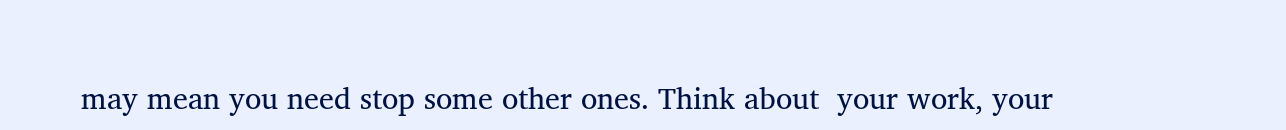may mean you need stop some other ones. Think about  your work, your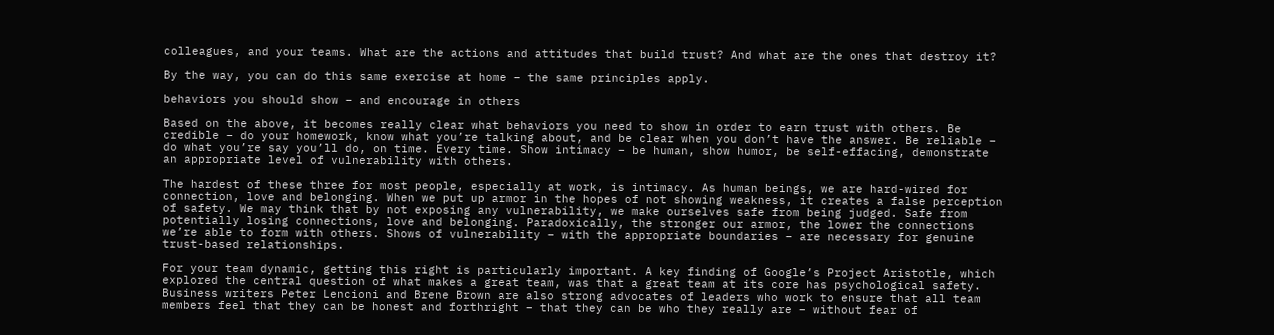colleagues, and your teams. What are the actions and attitudes that build trust? And what are the ones that destroy it?

By the way, you can do this same exercise at home – the same principles apply.

behaviors you should show – and encourage in others

Based on the above, it becomes really clear what behaviors you need to show in order to earn trust with others. Be credible – do your homework, know what you’re talking about, and be clear when you don’t have the answer. Be reliable – do what you’re say you’ll do, on time. Every time. Show intimacy – be human, show humor, be self-effacing, demonstrate an appropriate level of vulnerability with others.

The hardest of these three for most people, especially at work, is intimacy. As human beings, we are hard-wired for connection, love and belonging. When we put up armor in the hopes of not showing weakness, it creates a false perception of safety. We may think that by not exposing any vulnerability, we make ourselves safe from being judged. Safe from potentially losing connections, love and belonging. Paradoxically, the stronger our armor, the lower the connections we’re able to form with others. Shows of vulnerability – with the appropriate boundaries – are necessary for genuine trust-based relationships.

For your team dynamic, getting this right is particularly important. A key finding of Google’s Project Aristotle, which explored the central question of what makes a great team, was that a great team at its core has psychological safety. Business writers Peter Lencioni and Brene Brown are also strong advocates of leaders who work to ensure that all team members feel that they can be honest and forthright – that they can be who they really are – without fear of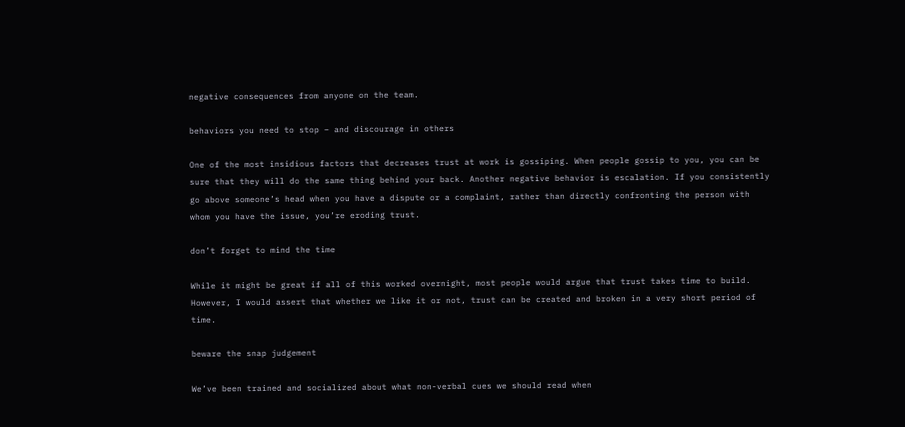negative consequences from anyone on the team.

behaviors you need to stop – and discourage in others

One of the most insidious factors that decreases trust at work is gossiping. When people gossip to you, you can be sure that they will do the same thing behind your back. Another negative behavior is escalation. If you consistently go above someone’s head when you have a dispute or a complaint, rather than directly confronting the person with whom you have the issue, you’re eroding trust.

don’t forget to mind the time

While it might be great if all of this worked overnight, most people would argue that trust takes time to build. However, I would assert that whether we like it or not, trust can be created and broken in a very short period of time.

beware the snap judgement

We’ve been trained and socialized about what non-verbal cues we should read when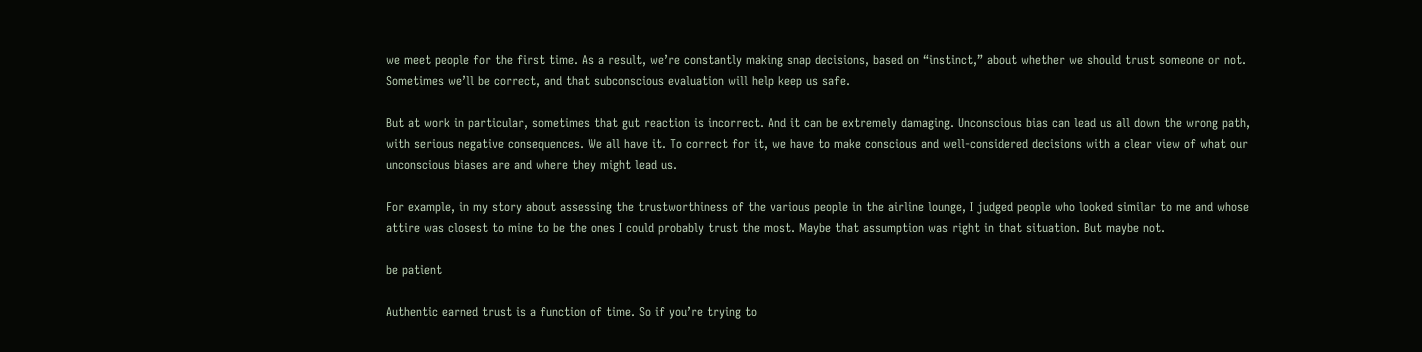we meet people for the first time. As a result, we’re constantly making snap decisions, based on “instinct,” about whether we should trust someone or not. Sometimes we’ll be correct, and that subconscious evaluation will help keep us safe.

But at work in particular, sometimes that gut reaction is incorrect. And it can be extremely damaging. Unconscious bias can lead us all down the wrong path, with serious negative consequences. We all have it. To correct for it, we have to make conscious and well-considered decisions with a clear view of what our unconscious biases are and where they might lead us.

For example, in my story about assessing the trustworthiness of the various people in the airline lounge, I judged people who looked similar to me and whose attire was closest to mine to be the ones I could probably trust the most. Maybe that assumption was right in that situation. But maybe not.

be patient

Authentic earned trust is a function of time. So if you’re trying to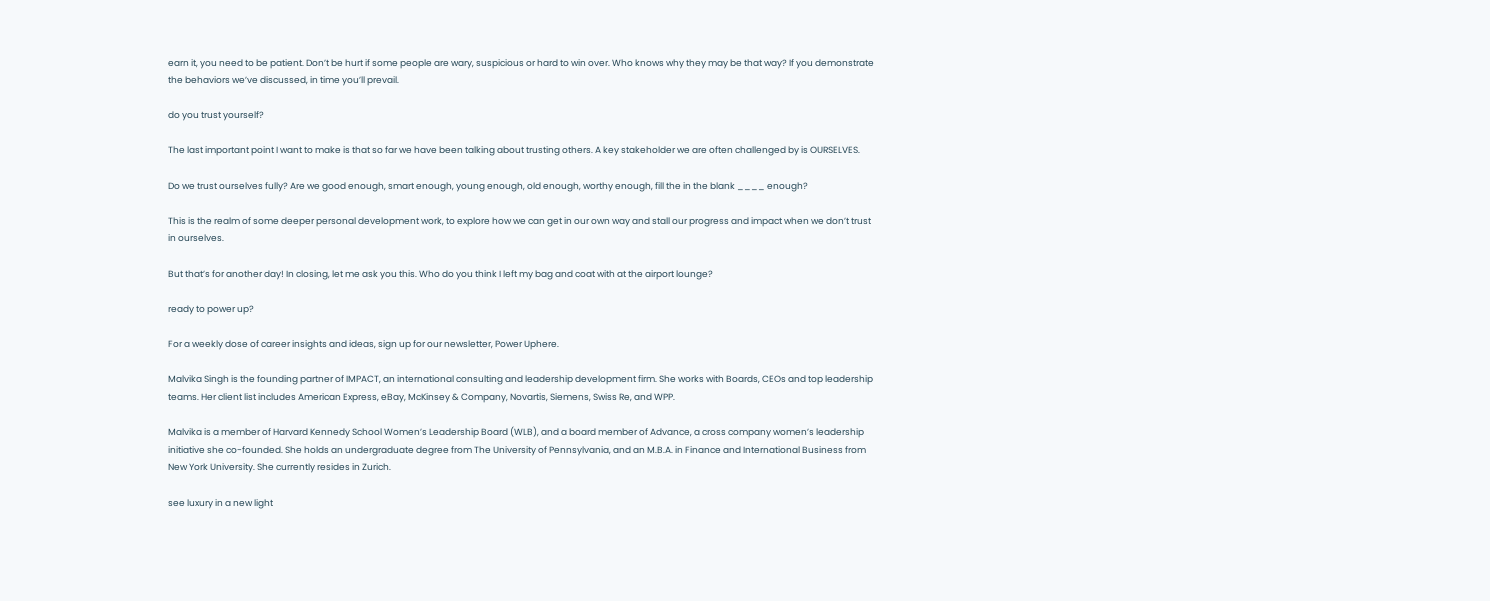earn it, you need to be patient. Don’t be hurt if some people are wary, suspicious or hard to win over. Who knows why they may be that way? If you demonstrate the behaviors we’ve discussed, in time you’ll prevail.

do you trust yourself?

The last important point I want to make is that so far we have been talking about trusting others. A key stakeholder we are often challenged by is OURSELVES.

Do we trust ourselves fully? Are we good enough, smart enough, young enough, old enough, worthy enough, fill the in the blank ____ enough?

This is the realm of some deeper personal development work, to explore how we can get in our own way and stall our progress and impact when we don’t trust in ourselves.

But that’s for another day! In closing, let me ask you this. Who do you think I left my bag and coat with at the airport lounge?

ready to power up?

For a weekly dose of career insights and ideas, sign up for our newsletter, Power Uphere.

Malvika Singh is the founding partner of IMPACT, an international consulting and leadership development firm. She works with Boards, CEOs and top leadership teams. Her client list includes American Express, eBay, McKinsey & Company, Novartis, Siemens, Swiss Re, and WPP.

Malvika is a member of Harvard Kennedy School Women’s Leadership Board (WLB), and a board member of Advance, a cross company women’s leadership initiative she co-founded. She holds an undergraduate degree from The University of Pennsylvania, and an M.B.A. in Finance and International Business from New York University. She currently resides in Zurich.

see luxury in a new light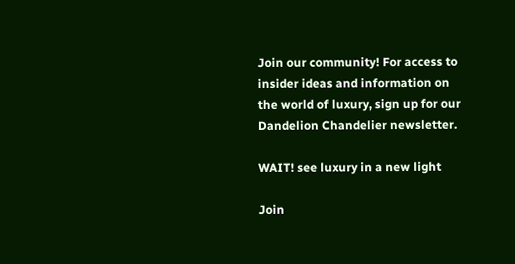Join our community! For access to insider ideas and information on the world of luxury, sign up for our Dandelion Chandelier newsletter.

WAIT! see luxury in a new light

Join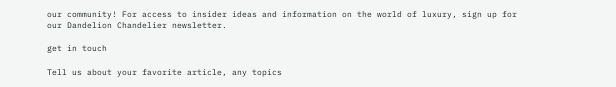our community! For access to insider ideas and information on the world of luxury, sign up for our Dandelion Chandelier newsletter.

get in touch

Tell us about your favorite article, any topics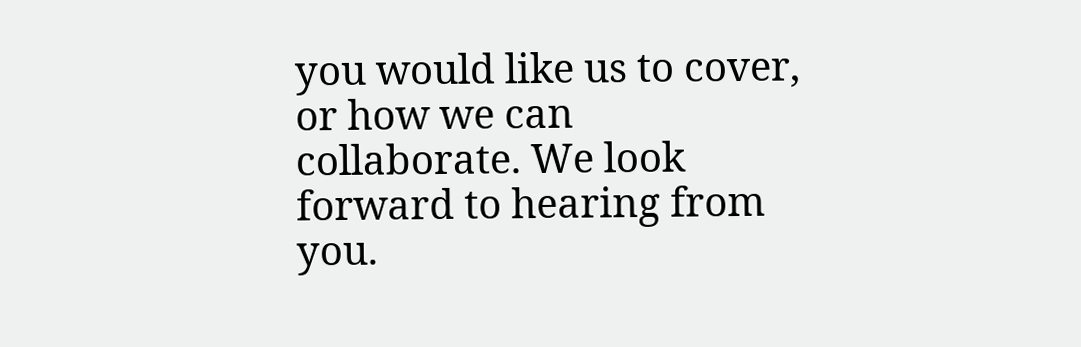you would like us to cover, or how we can collaborate. We look forward to hearing from you.